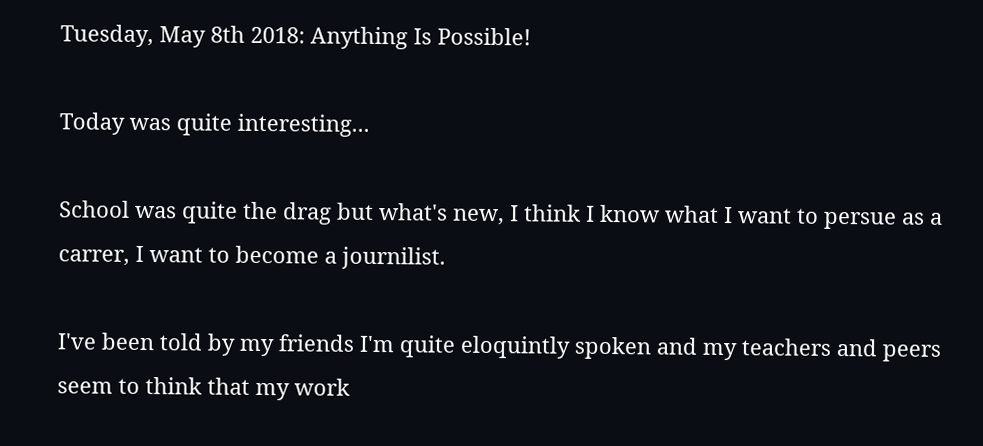Tuesday, May 8th 2018: Anything Is Possible!

Today was quite interesting...

School was quite the drag but what's new, I think I know what I want to persue as a carrer, I want to become a journilist.

I've been told by my friends I'm quite eloquintly spoken and my teachers and peers seem to think that my work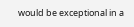would be exceptional in a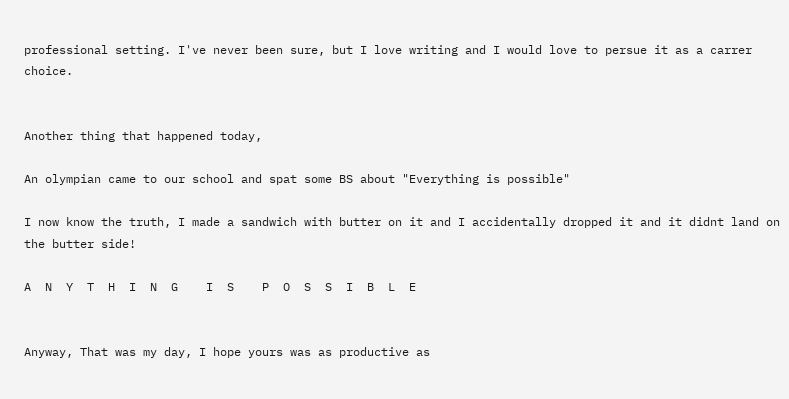professional setting. I've never been sure, but I love writing and I would love to persue it as a carrer choice.


Another thing that happened today,

An olympian came to our school and spat some BS about "Everything is possible"

I now know the truth, I made a sandwich with butter on it and I accidentally dropped it and it didnt land on the butter side!

A  N  Y  T  H  I  N  G    I  S    P  O  S  S  I  B  L  E


Anyway, That was my day, I hope yours was as productive as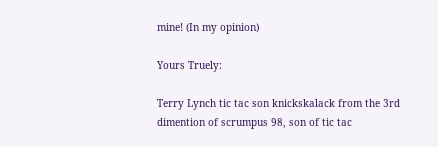mine! (In my opinion)

Yours Truely:

Terry Lynch tic tac son knickskalack from the 3rd dimention of scrumpus 98, son of tic tac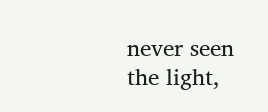never seen the light,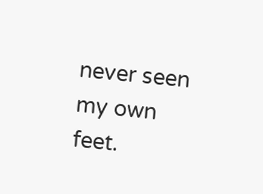never seen my own feet.